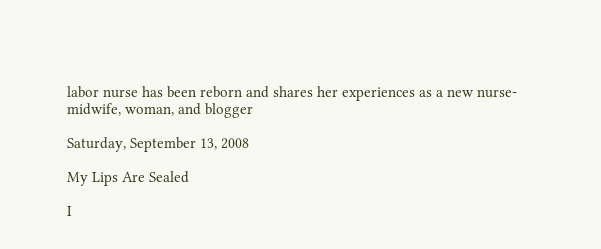labor nurse has been reborn and shares her experiences as a new nurse-midwife, woman, and blogger

Saturday, September 13, 2008

My Lips Are Sealed

I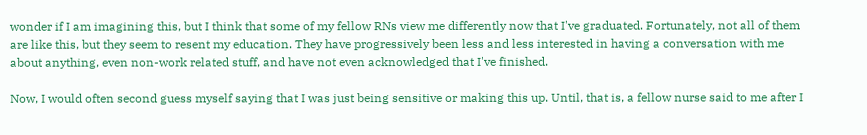wonder if I am imagining this, but I think that some of my fellow RNs view me differently now that I've graduated. Fortunately, not all of them are like this, but they seem to resent my education. They have progressively been less and less interested in having a conversation with me about anything, even non-work related stuff, and have not even acknowledged that I've finished.

Now, I would often second guess myself saying that I was just being sensitive or making this up. Until, that is, a fellow nurse said to me after I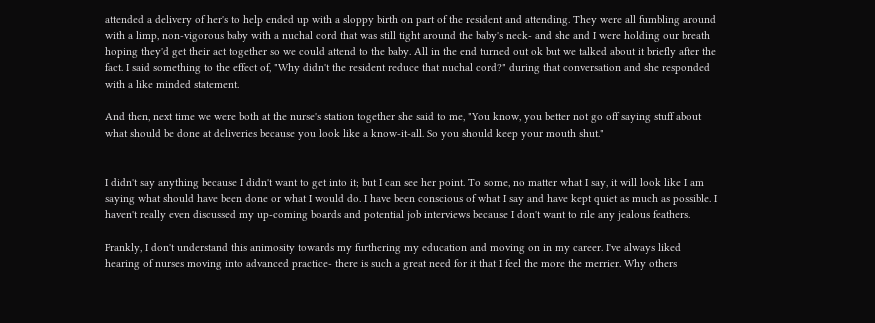attended a delivery of her's to help ended up with a sloppy birth on part of the resident and attending. They were all fumbling around with a limp, non-vigorous baby with a nuchal cord that was still tight around the baby's neck- and she and I were holding our breath hoping they'd get their act together so we could attend to the baby. All in the end turned out ok but we talked about it briefly after the fact. I said something to the effect of, "Why didn't the resident reduce that nuchal cord?" during that conversation and she responded with a like minded statement.

And then, next time we were both at the nurse's station together she said to me, "You know, you better not go off saying stuff about what should be done at deliveries because you look like a know-it-all. So you should keep your mouth shut."


I didn't say anything because I didn't want to get into it; but I can see her point. To some, no matter what I say, it will look like I am saying what should have been done or what I would do. I have been conscious of what I say and have kept quiet as much as possible. I haven't really even discussed my up-coming boards and potential job interviews because I don't want to rile any jealous feathers.

Frankly, I don't understand this animosity towards my furthering my education and moving on in my career. I've always liked hearing of nurses moving into advanced practice- there is such a great need for it that I feel the more the merrier. Why others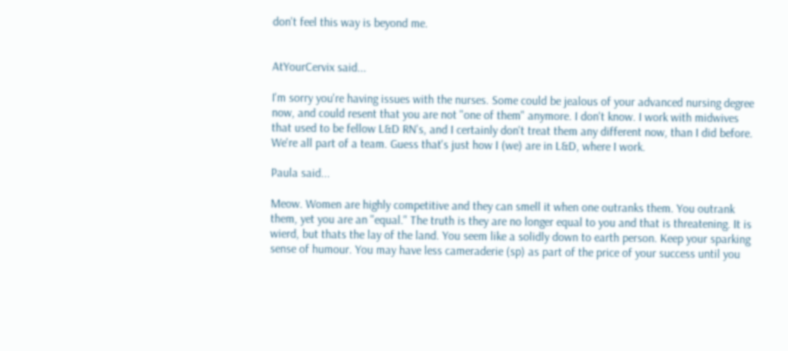don't feel this way is beyond me.


AtYourCervix said...

I'm sorry you're having issues with the nurses. Some could be jealous of your advanced nursing degree now, and could resent that you are not "one of them" anymore. I don't know. I work with midwives that used to be fellow L&D RN's, and I certainly don't treat them any different now, than I did before. We're all part of a team. Guess that's just how I (we) are in L&D, where I work.

Paula said...

Meow. Women are highly competitive and they can smell it when one outranks them. You outrank them, yet you are an "equal." The truth is they are no longer equal to you and that is threatening. It is wierd, but thats the lay of the land. You seem like a solidly down to earth person. Keep your sparking sense of humour. You may have less cameraderie (sp) as part of the price of your success until you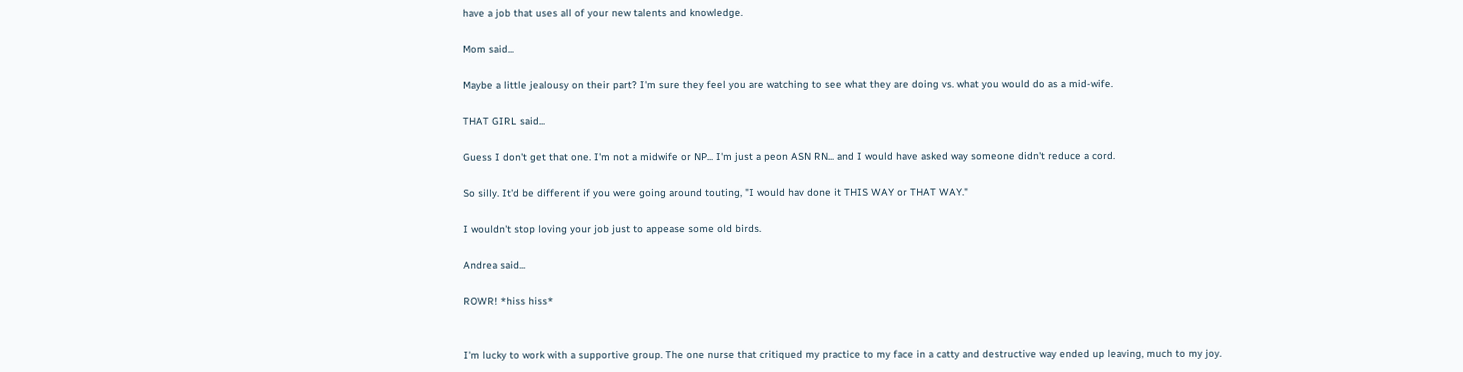have a job that uses all of your new talents and knowledge.

Mom said...

Maybe a little jealousy on their part? I'm sure they feel you are watching to see what they are doing vs. what you would do as a mid-wife.

THAT GIRL said...

Guess I don't get that one. I'm not a midwife or NP... I'm just a peon ASN RN... and I would have asked way someone didn't reduce a cord.

So silly. It'd be different if you were going around touting, "I would hav done it THIS WAY or THAT WAY."

I wouldn't stop loving your job just to appease some old birds.

Andrea said...

ROWR! *hiss hiss*


I'm lucky to work with a supportive group. The one nurse that critiqued my practice to my face in a catty and destructive way ended up leaving, much to my joy.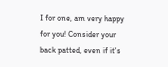I for one, am very happy for you! Consider your back patted, even if it's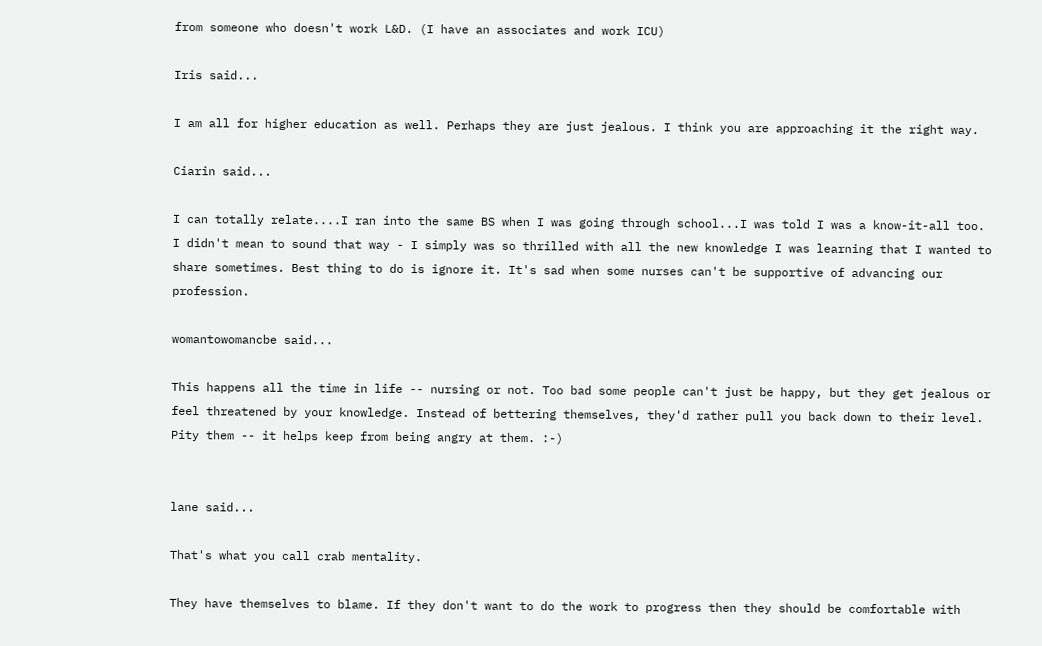from someone who doesn't work L&D. (I have an associates and work ICU)

Iris said...

I am all for higher education as well. Perhaps they are just jealous. I think you are approaching it the right way.

Ciarin said...

I can totally relate....I ran into the same BS when I was going through school...I was told I was a know-it-all too. I didn't mean to sound that way - I simply was so thrilled with all the new knowledge I was learning that I wanted to share sometimes. Best thing to do is ignore it. It's sad when some nurses can't be supportive of advancing our profession.

womantowomancbe said...

This happens all the time in life -- nursing or not. Too bad some people can't just be happy, but they get jealous or feel threatened by your knowledge. Instead of bettering themselves, they'd rather pull you back down to their level. Pity them -- it helps keep from being angry at them. :-)


lane said...

That's what you call crab mentality.

They have themselves to blame. If they don't want to do the work to progress then they should be comfortable with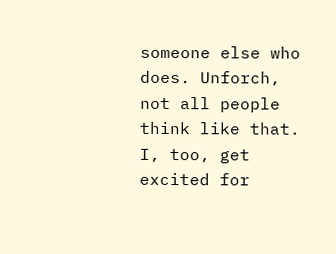someone else who does. Unforch, not all people think like that. I, too, get excited for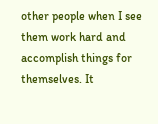other people when I see them work hard and accomplish things for themselves. It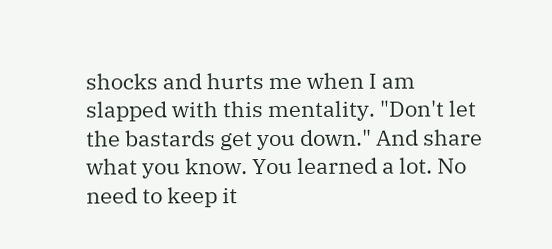shocks and hurts me when I am slapped with this mentality. "Don't let the bastards get you down." And share what you know. You learned a lot. No need to keep it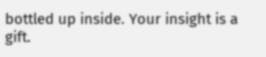bottled up inside. Your insight is a gift.